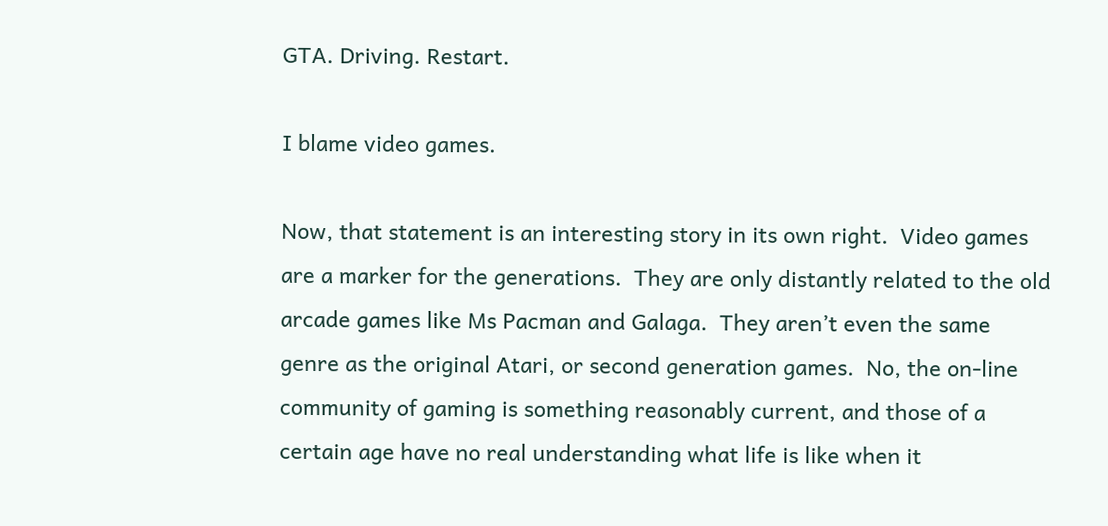GTA. Driving. Restart.

I blame video games.

Now, that statement is an interesting story in its own right.  Video games are a marker for the generations.  They are only distantly related to the old arcade games like Ms Pacman and Galaga.  They aren’t even the same genre as the original Atari, or second generation games.  No, the on-line community of gaming is something reasonably current, and those of a certain age have no real understanding what life is like when it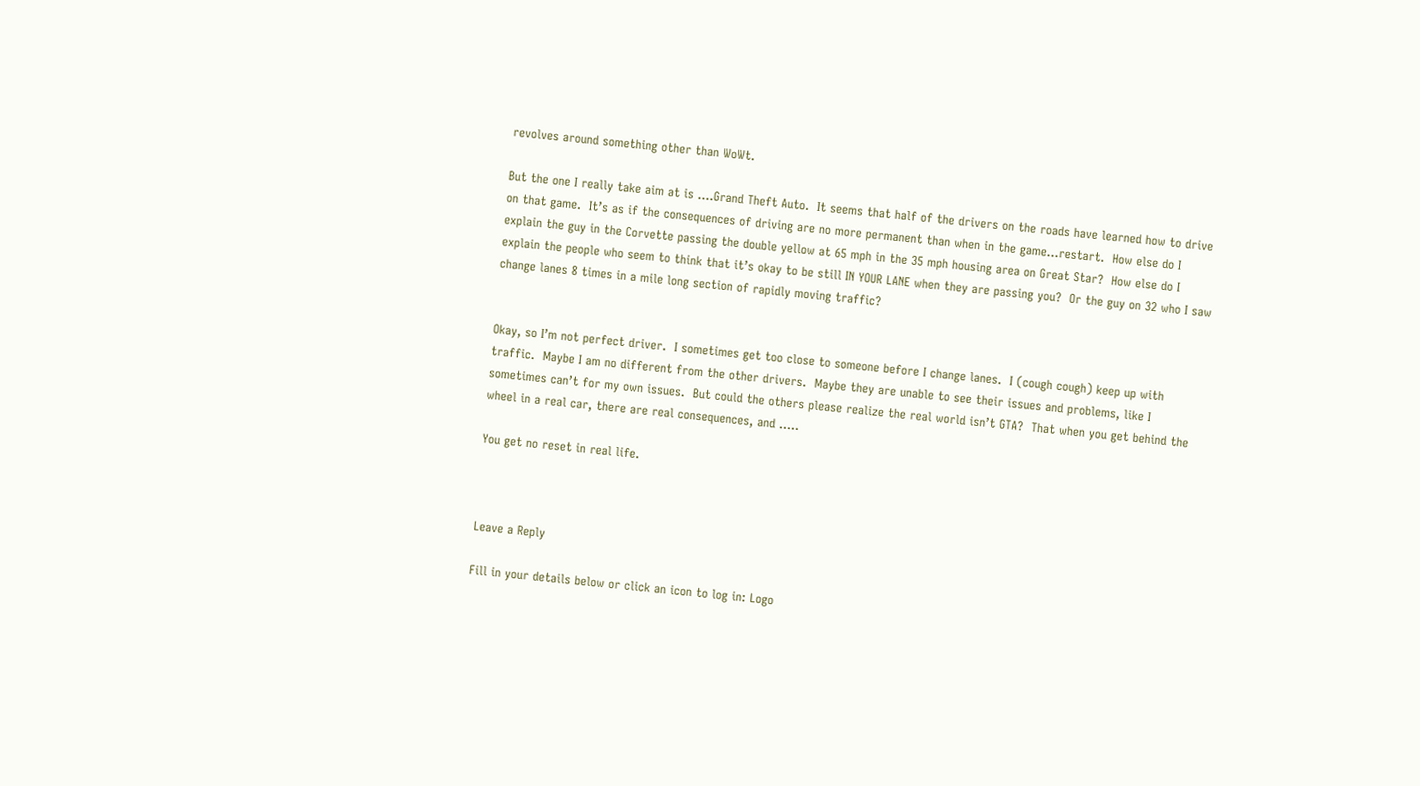revolves around something other than WoWt.

But the one I really take aim at is ….Grand Theft Auto.  It seems that half of the drivers on the roads have learned how to drive on that game.  It’s as if the consequences of driving are no more permanent than when in the game…restart.  How else do I explain the guy in the Corvette passing the double yellow at 65 mph in the 35 mph housing area on Great Star?  How else do I explain the people who seem to think that it’s okay to be still IN YOUR LANE when they are passing you?  Or the guy on 32 who I saw change lanes 8 times in a mile long section of rapidly moving traffic?


Okay, so I’m not perfect driver.  I sometimes get too close to someone before I change lanes.  I (cough cough) keep up with traffic.  Maybe I am no different from the other drivers.  Maybe they are unable to see their issues and problems, like I sometimes can’t for my own issues.  But could the others please realize the real world isn’t GTA?  That when you get behind the wheel in a real car, there are real consequences, and …..

You get no reset in real life.



Leave a Reply

Fill in your details below or click an icon to log in: Logo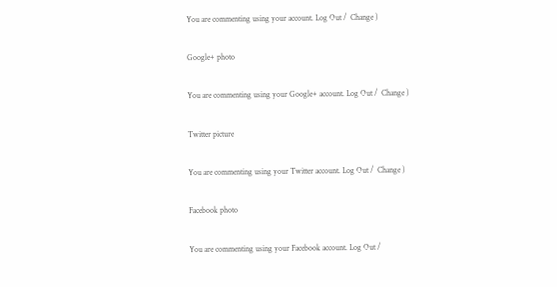You are commenting using your account. Log Out /  Change )

Google+ photo

You are commenting using your Google+ account. Log Out /  Change )

Twitter picture

You are commenting using your Twitter account. Log Out /  Change )

Facebook photo

You are commenting using your Facebook account. Log Out /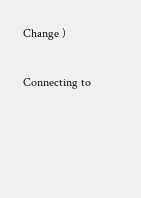Change )


Connecting to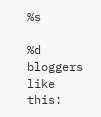%s

%d bloggers like this: